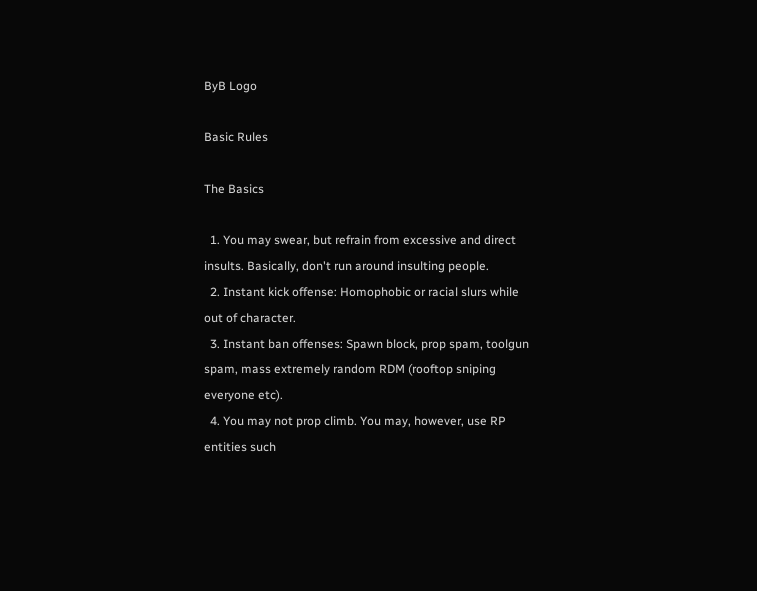ByB Logo

Basic Rules

The Basics

  1. You may swear, but refrain from excessive and direct insults. Basically, don't run around insulting people.
  2. Instant kick offense: Homophobic or racial slurs while out of character.
  3. Instant ban offenses: Spawn block, prop spam, toolgun spam, mass extremely random RDM (rooftop sniping everyone etc).
  4. You may not prop climb. You may, however, use RP entities such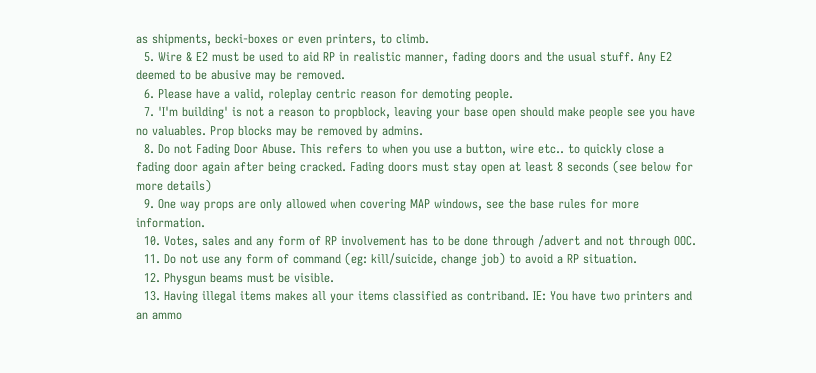as shipments, becki-boxes or even printers, to climb.
  5. Wire & E2 must be used to aid RP in realistic manner, fading doors and the usual stuff. Any E2 deemed to be abusive may be removed.
  6. Please have a valid, roleplay centric reason for demoting people.
  7. 'I'm building' is not a reason to propblock, leaving your base open should make people see you have no valuables. Prop blocks may be removed by admins.
  8. Do not Fading Door Abuse. This refers to when you use a button, wire etc.. to quickly close a fading door again after being cracked. Fading doors must stay open at least 8 seconds (see below for more details)
  9. One way props are only allowed when covering MAP windows, see the base rules for more information.
  10. Votes, sales and any form of RP involvement has to be done through /advert and not through OOC.
  11. Do not use any form of command (eg: kill/suicide, change job) to avoid a RP situation.
  12. Physgun beams must be visible.
  13. Having illegal items makes all your items classified as contriband. IE: You have two printers and an ammo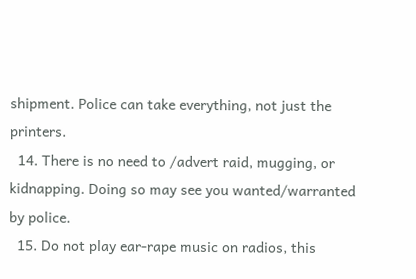shipment. Police can take everything, not just the printers.
  14. There is no need to /advert raid, mugging, or kidnapping. Doing so may see you wanted/warranted by police.
  15. Do not play ear-rape music on radios, this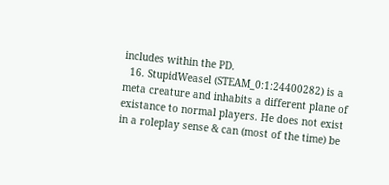includes within the PD.
  16. StupidWeasel (STEAM_0:1:24400282) is a meta creature and inhabits a different plane of existance to normal players. He does not exist in a roleplay sense & can (most of the time) be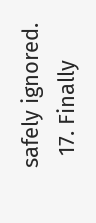safely ignored.
  17. Finally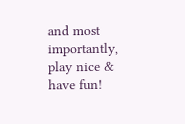and most importantly, play nice & have fun!